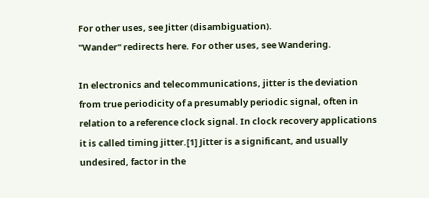For other uses, see Jitter (disambiguation).
"Wander" redirects here. For other uses, see Wandering.

In electronics and telecommunications, jitter is the deviation from true periodicity of a presumably periodic signal, often in relation to a reference clock signal. In clock recovery applications it is called timing jitter.[1] Jitter is a significant, and usually undesired, factor in the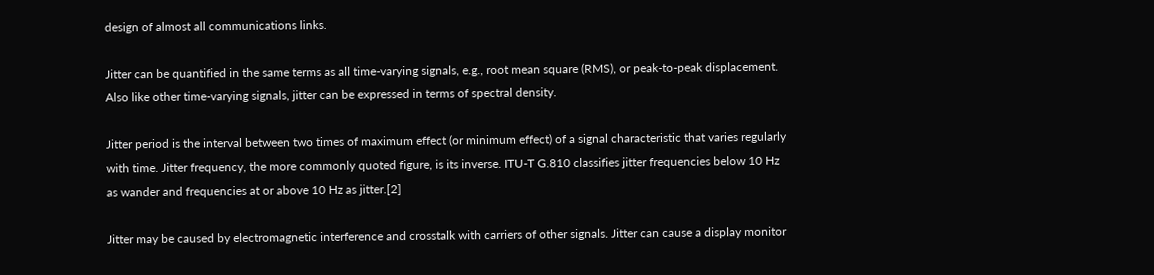design of almost all communications links.

Jitter can be quantified in the same terms as all time-varying signals, e.g., root mean square (RMS), or peak-to-peak displacement. Also like other time-varying signals, jitter can be expressed in terms of spectral density.

Jitter period is the interval between two times of maximum effect (or minimum effect) of a signal characteristic that varies regularly with time. Jitter frequency, the more commonly quoted figure, is its inverse. ITU-T G.810 classifies jitter frequencies below 10 Hz as wander and frequencies at or above 10 Hz as jitter.[2]

Jitter may be caused by electromagnetic interference and crosstalk with carriers of other signals. Jitter can cause a display monitor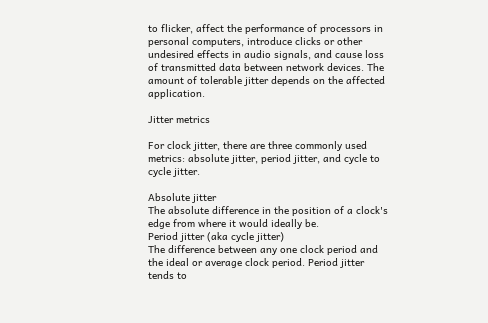to flicker, affect the performance of processors in personal computers, introduce clicks or other undesired effects in audio signals, and cause loss of transmitted data between network devices. The amount of tolerable jitter depends on the affected application.

Jitter metrics

For clock jitter, there are three commonly used metrics: absolute jitter, period jitter, and cycle to cycle jitter.

Absolute jitter
The absolute difference in the position of a clock's edge from where it would ideally be.
Period jitter (aka cycle jitter)
The difference between any one clock period and the ideal or average clock period. Period jitter tends to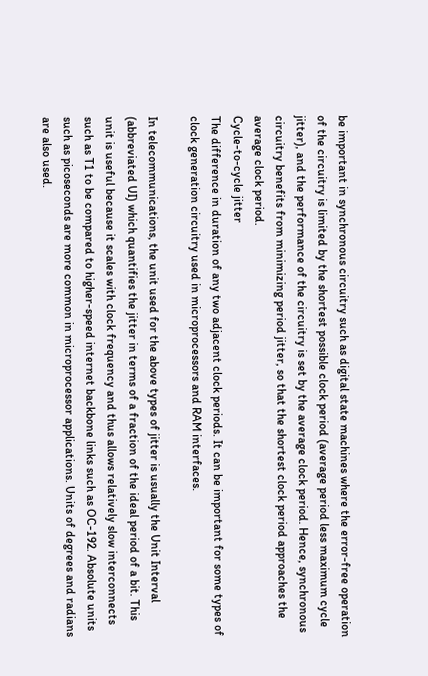be important in synchronous circuitry such as digital state machines where the error-free operation of the circuitry is limited by the shortest possible clock period (average period less maximum cycle jitter), and the performance of the circuitry is set by the average clock period. Hence, synchronous circuitry benefits from minimizing period jitter, so that the shortest clock period approaches the average clock period.
Cycle-to-cycle jitter
The difference in duration of any two adjacent clock periods. It can be important for some types of clock generation circuitry used in microprocessors and RAM interfaces.

In telecommunications, the unit used for the above types of jitter is usually the Unit Interval (abbreviated UI) which quantifies the jitter in terms of a fraction of the ideal period of a bit. This unit is useful because it scales with clock frequency and thus allows relatively slow interconnects such as T1 to be compared to higher-speed internet backbone links such as OC-192. Absolute units such as picoseconds are more common in microprocessor applications. Units of degrees and radians are also used.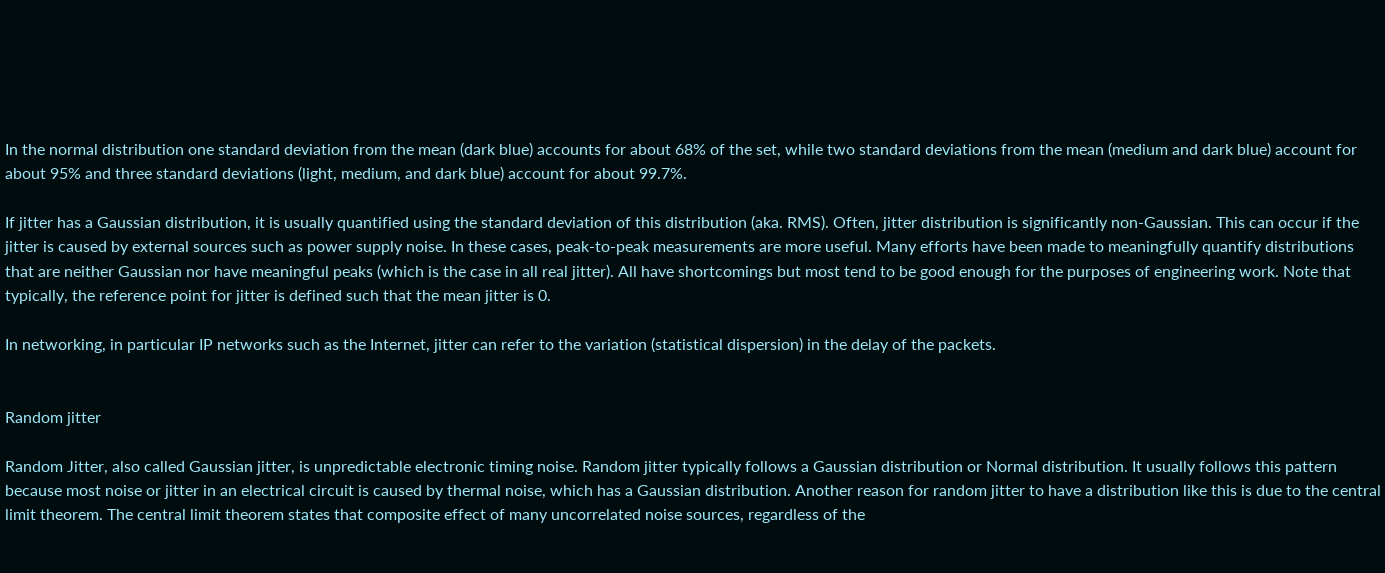In the normal distribution one standard deviation from the mean (dark blue) accounts for about 68% of the set, while two standard deviations from the mean (medium and dark blue) account for about 95% and three standard deviations (light, medium, and dark blue) account for about 99.7%.

If jitter has a Gaussian distribution, it is usually quantified using the standard deviation of this distribution (aka. RMS). Often, jitter distribution is significantly non-Gaussian. This can occur if the jitter is caused by external sources such as power supply noise. In these cases, peak-to-peak measurements are more useful. Many efforts have been made to meaningfully quantify distributions that are neither Gaussian nor have meaningful peaks (which is the case in all real jitter). All have shortcomings but most tend to be good enough for the purposes of engineering work. Note that typically, the reference point for jitter is defined such that the mean jitter is 0.

In networking, in particular IP networks such as the Internet, jitter can refer to the variation (statistical dispersion) in the delay of the packets.


Random jitter

Random Jitter, also called Gaussian jitter, is unpredictable electronic timing noise. Random jitter typically follows a Gaussian distribution or Normal distribution. It usually follows this pattern because most noise or jitter in an electrical circuit is caused by thermal noise, which has a Gaussian distribution. Another reason for random jitter to have a distribution like this is due to the central limit theorem. The central limit theorem states that composite effect of many uncorrelated noise sources, regardless of the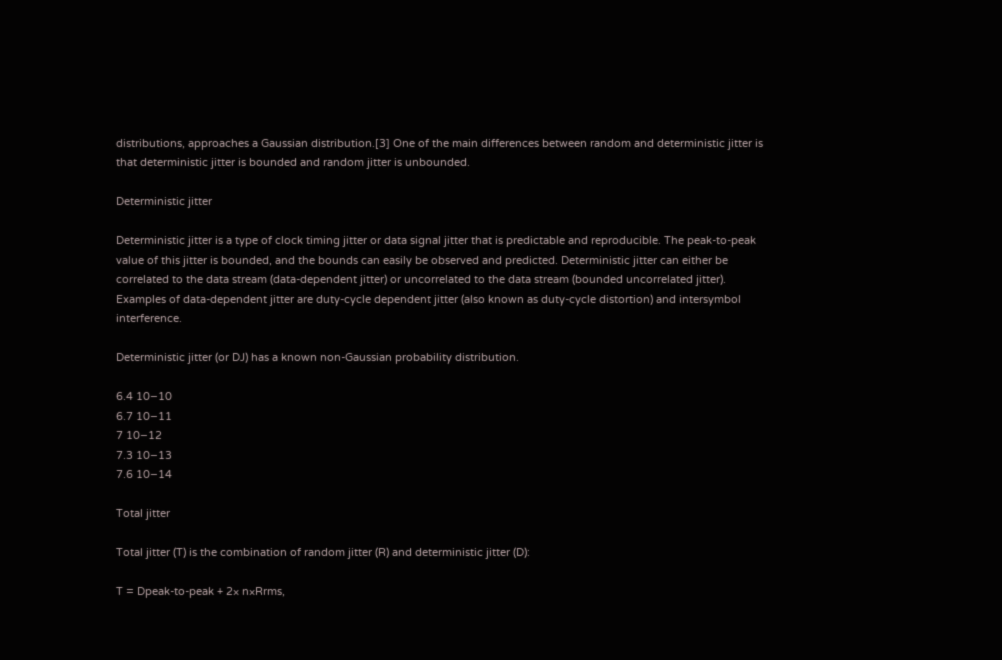distributions, approaches a Gaussian distribution.[3] One of the main differences between random and deterministic jitter is that deterministic jitter is bounded and random jitter is unbounded.

Deterministic jitter

Deterministic jitter is a type of clock timing jitter or data signal jitter that is predictable and reproducible. The peak-to-peak value of this jitter is bounded, and the bounds can easily be observed and predicted. Deterministic jitter can either be correlated to the data stream (data-dependent jitter) or uncorrelated to the data stream (bounded uncorrelated jitter). Examples of data-dependent jitter are duty-cycle dependent jitter (also known as duty-cycle distortion) and intersymbol interference.

Deterministic jitter (or DJ) has a known non-Gaussian probability distribution.

6.4 10−10
6.7 10−11
7 10−12
7.3 10−13
7.6 10−14

Total jitter

Total jitter (T) is the combination of random jitter (R) and deterministic jitter (D):

T = Dpeak-to-peak + 2× n×Rrms,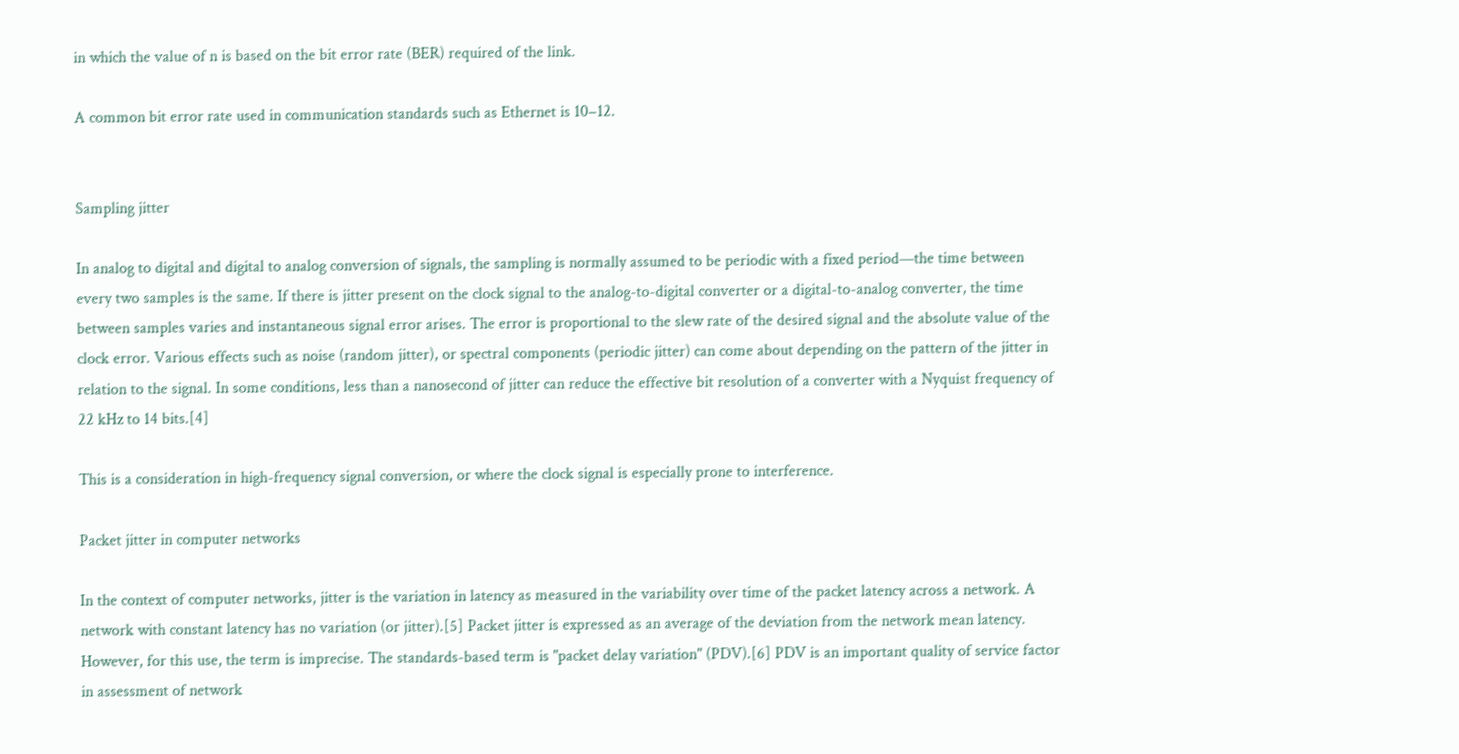in which the value of n is based on the bit error rate (BER) required of the link.

A common bit error rate used in communication standards such as Ethernet is 10−12.


Sampling jitter

In analog to digital and digital to analog conversion of signals, the sampling is normally assumed to be periodic with a fixed period—the time between every two samples is the same. If there is jitter present on the clock signal to the analog-to-digital converter or a digital-to-analog converter, the time between samples varies and instantaneous signal error arises. The error is proportional to the slew rate of the desired signal and the absolute value of the clock error. Various effects such as noise (random jitter), or spectral components (periodic jitter) can come about depending on the pattern of the jitter in relation to the signal. In some conditions, less than a nanosecond of jitter can reduce the effective bit resolution of a converter with a Nyquist frequency of 22 kHz to 14 bits.[4]

This is a consideration in high-frequency signal conversion, or where the clock signal is especially prone to interference.

Packet jitter in computer networks

In the context of computer networks, jitter is the variation in latency as measured in the variability over time of the packet latency across a network. A network with constant latency has no variation (or jitter).[5] Packet jitter is expressed as an average of the deviation from the network mean latency. However, for this use, the term is imprecise. The standards-based term is "packet delay variation" (PDV).[6] PDV is an important quality of service factor in assessment of network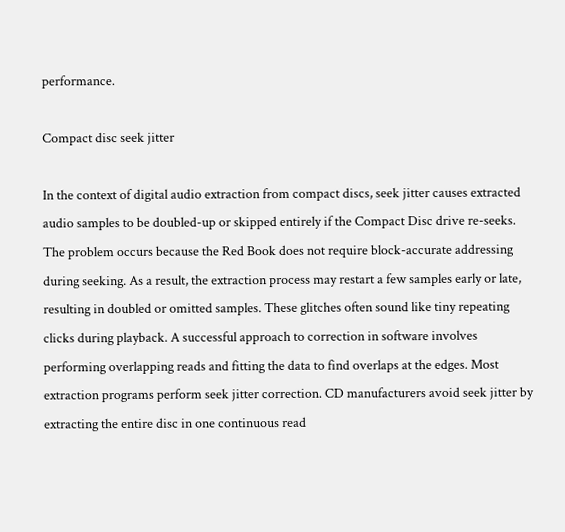performance.

Compact disc seek jitter

In the context of digital audio extraction from compact discs, seek jitter causes extracted audio samples to be doubled-up or skipped entirely if the Compact Disc drive re-seeks. The problem occurs because the Red Book does not require block-accurate addressing during seeking. As a result, the extraction process may restart a few samples early or late, resulting in doubled or omitted samples. These glitches often sound like tiny repeating clicks during playback. A successful approach to correction in software involves performing overlapping reads and fitting the data to find overlaps at the edges. Most extraction programs perform seek jitter correction. CD manufacturers avoid seek jitter by extracting the entire disc in one continuous read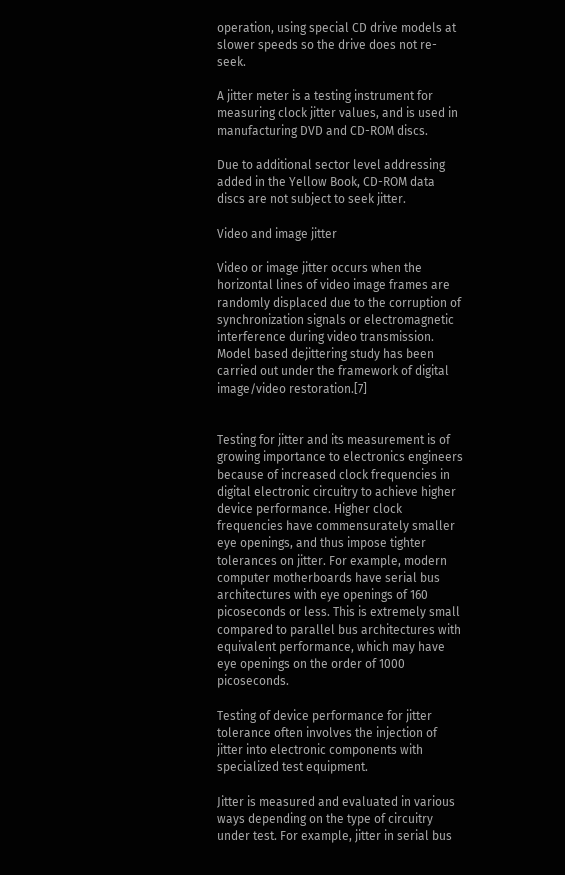operation, using special CD drive models at slower speeds so the drive does not re-seek.

A jitter meter is a testing instrument for measuring clock jitter values, and is used in manufacturing DVD and CD-ROM discs.

Due to additional sector level addressing added in the Yellow Book, CD-ROM data discs are not subject to seek jitter.

Video and image jitter

Video or image jitter occurs when the horizontal lines of video image frames are randomly displaced due to the corruption of synchronization signals or electromagnetic interference during video transmission. Model based dejittering study has been carried out under the framework of digital image/video restoration.[7]


Testing for jitter and its measurement is of growing importance to electronics engineers because of increased clock frequencies in digital electronic circuitry to achieve higher device performance. Higher clock frequencies have commensurately smaller eye openings, and thus impose tighter tolerances on jitter. For example, modern computer motherboards have serial bus architectures with eye openings of 160 picoseconds or less. This is extremely small compared to parallel bus architectures with equivalent performance, which may have eye openings on the order of 1000 picoseconds.

Testing of device performance for jitter tolerance often involves the injection of jitter into electronic components with specialized test equipment.

Jitter is measured and evaluated in various ways depending on the type of circuitry under test. For example, jitter in serial bus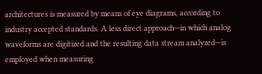architectures is measured by means of eye diagrams, according to industry accepted standards. A less direct approach—in which analog waveforms are digitized and the resulting data stream analyzed—is employed when measuring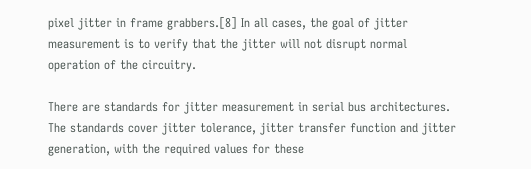pixel jitter in frame grabbers.[8] In all cases, the goal of jitter measurement is to verify that the jitter will not disrupt normal operation of the circuitry.

There are standards for jitter measurement in serial bus architectures. The standards cover jitter tolerance, jitter transfer function and jitter generation, with the required values for these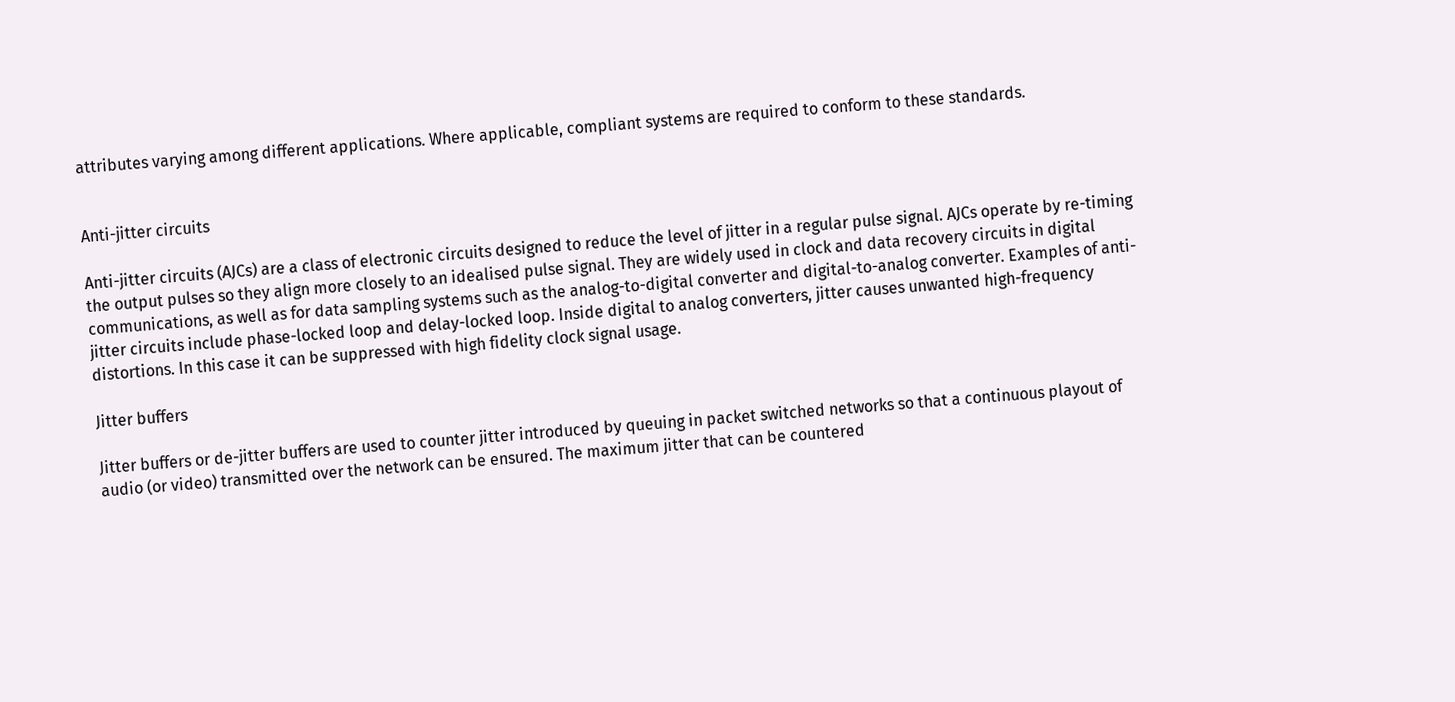attributes varying among different applications. Where applicable, compliant systems are required to conform to these standards.


Anti-jitter circuits

Anti-jitter circuits (AJCs) are a class of electronic circuits designed to reduce the level of jitter in a regular pulse signal. AJCs operate by re-timing the output pulses so they align more closely to an idealised pulse signal. They are widely used in clock and data recovery circuits in digital communications, as well as for data sampling systems such as the analog-to-digital converter and digital-to-analog converter. Examples of anti-jitter circuits include phase-locked loop and delay-locked loop. Inside digital to analog converters, jitter causes unwanted high-frequency distortions. In this case it can be suppressed with high fidelity clock signal usage.

Jitter buffers

Jitter buffers or de-jitter buffers are used to counter jitter introduced by queuing in packet switched networks so that a continuous playout of audio (or video) transmitted over the network can be ensured. The maximum jitter that can be countered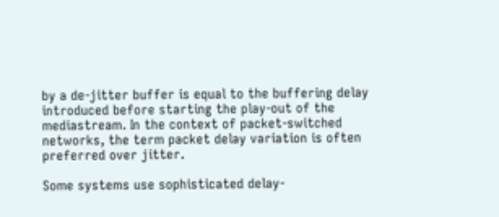by a de-jitter buffer is equal to the buffering delay introduced before starting the play-out of the mediastream. In the context of packet-switched networks, the term packet delay variation is often preferred over jitter.

Some systems use sophisticated delay-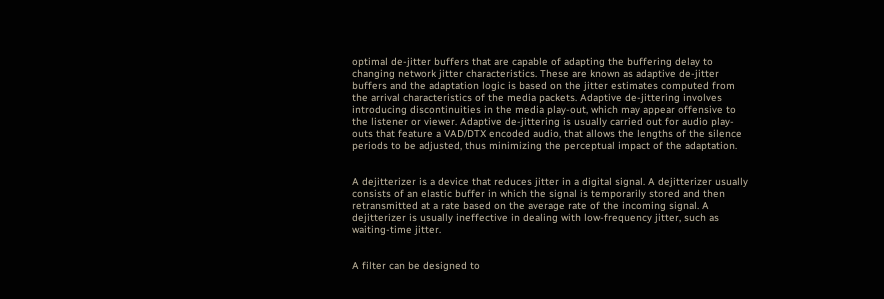optimal de-jitter buffers that are capable of adapting the buffering delay to changing network jitter characteristics. These are known as adaptive de-jitter buffers and the adaptation logic is based on the jitter estimates computed from the arrival characteristics of the media packets. Adaptive de-jittering involves introducing discontinuities in the media play-out, which may appear offensive to the listener or viewer. Adaptive de-jittering is usually carried out for audio play-outs that feature a VAD/DTX encoded audio, that allows the lengths of the silence periods to be adjusted, thus minimizing the perceptual impact of the adaptation.


A dejitterizer is a device that reduces jitter in a digital signal. A dejitterizer usually consists of an elastic buffer in which the signal is temporarily stored and then retransmitted at a rate based on the average rate of the incoming signal. A dejitterizer is usually ineffective in dealing with low-frequency jitter, such as waiting-time jitter.


A filter can be designed to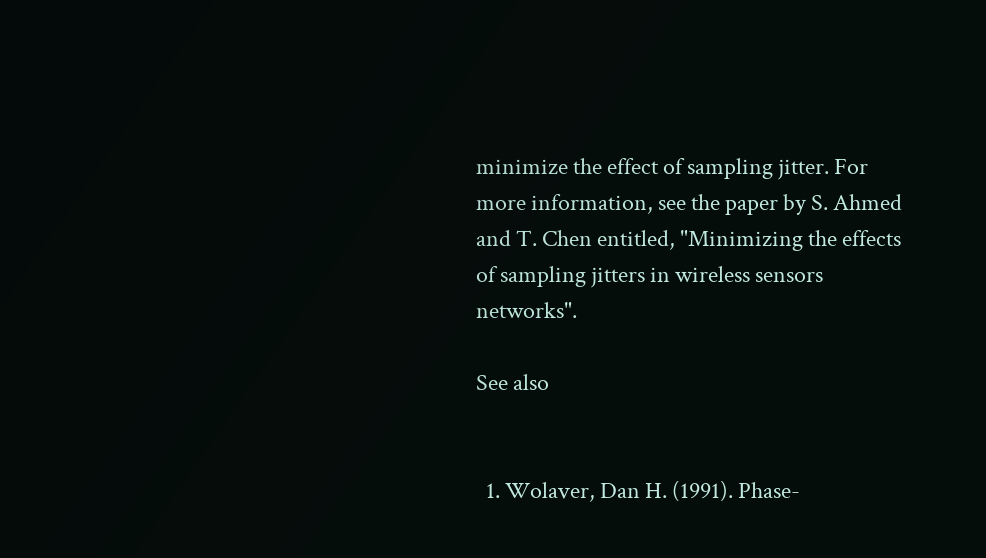minimize the effect of sampling jitter. For more information, see the paper by S. Ahmed and T. Chen entitled, "Minimizing the effects of sampling jitters in wireless sensors networks".

See also


  1. Wolaver, Dan H. (1991). Phase-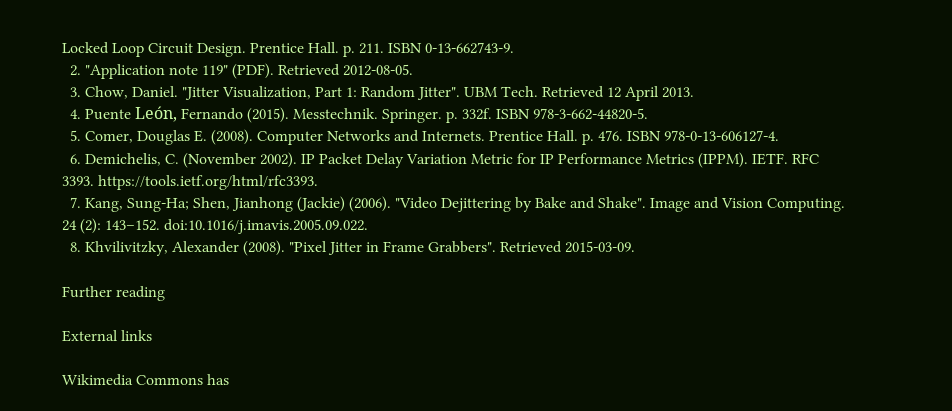Locked Loop Circuit Design. Prentice Hall. p. 211. ISBN 0-13-662743-9.
  2. "Application note 119" (PDF). Retrieved 2012-08-05.
  3. Chow, Daniel. "Jitter Visualization, Part 1: Random Jitter". UBM Tech. Retrieved 12 April 2013.
  4. Puente León, Fernando (2015). Messtechnik. Springer. p. 332f. ISBN 978-3-662-44820-5.
  5. Comer, Douglas E. (2008). Computer Networks and Internets. Prentice Hall. p. 476. ISBN 978-0-13-606127-4.
  6. Demichelis, C. (November 2002). IP Packet Delay Variation Metric for IP Performance Metrics (IPPM). IETF. RFC 3393. https://tools.ietf.org/html/rfc3393.
  7. Kang, Sung-Ha; Shen, Jianhong (Jackie) (2006). "Video Dejittering by Bake and Shake". Image and Vision Computing. 24 (2): 143–152. doi:10.1016/j.imavis.2005.09.022.
  8. Khvilivitzky, Alexander (2008). "Pixel Jitter in Frame Grabbers". Retrieved 2015-03-09.

Further reading

External links

Wikimedia Commons has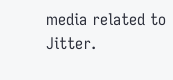media related to Jitter.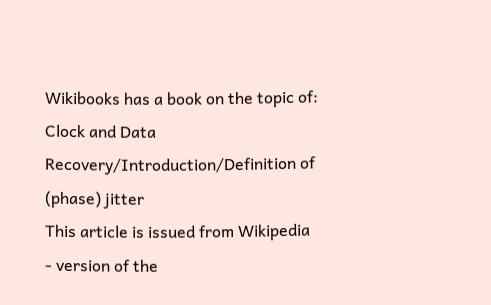Wikibooks has a book on the topic of: Clock and Data Recovery/Introduction/Definition of (phase) jitter
This article is issued from Wikipedia - version of the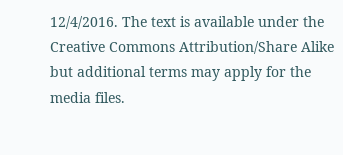12/4/2016. The text is available under the Creative Commons Attribution/Share Alike but additional terms may apply for the media files.